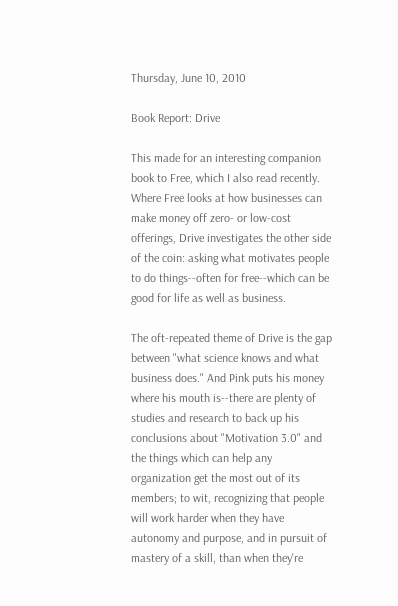Thursday, June 10, 2010

Book Report: Drive

This made for an interesting companion book to Free, which I also read recently. Where Free looks at how businesses can make money off zero- or low-cost offerings, Drive investigates the other side of the coin: asking what motivates people to do things--often for free--which can be good for life as well as business.

The oft-repeated theme of Drive is the gap between "what science knows and what business does." And Pink puts his money where his mouth is--there are plenty of studies and research to back up his conclusions about "Motivation 3.0" and the things which can help any organization get the most out of its members; to wit, recognizing that people will work harder when they have autonomy and purpose, and in pursuit of mastery of a skill, than when they're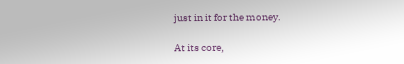just in it for the money.

At its core,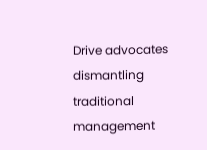Drive advocates dismantling traditional management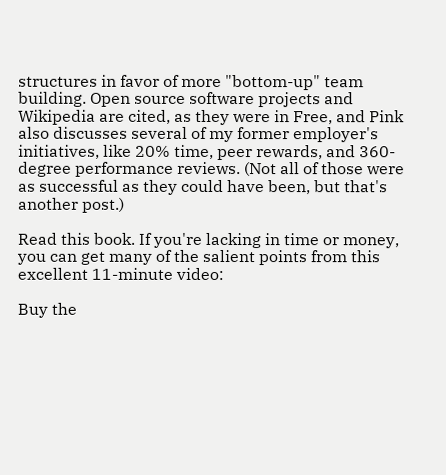structures in favor of more "bottom-up" team building. Open source software projects and Wikipedia are cited, as they were in Free, and Pink also discusses several of my former employer's initiatives, like 20% time, peer rewards, and 360-degree performance reviews. (Not all of those were as successful as they could have been, but that's another post.)

Read this book. If you're lacking in time or money, you can get many of the salient points from this excellent 11-minute video:

Buy the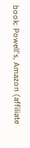book: Powell's, Amazon (affiliate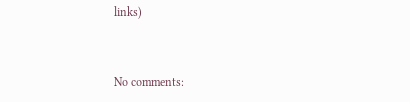links)


No comments: